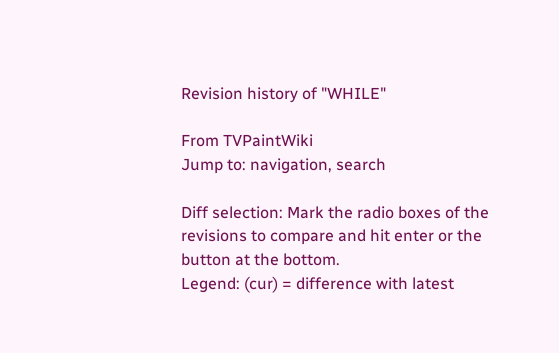Revision history of "WHILE"

From TVPaintWiki
Jump to: navigation, search

Diff selection: Mark the radio boxes of the revisions to compare and hit enter or the button at the bottom.
Legend: (cur) = difference with latest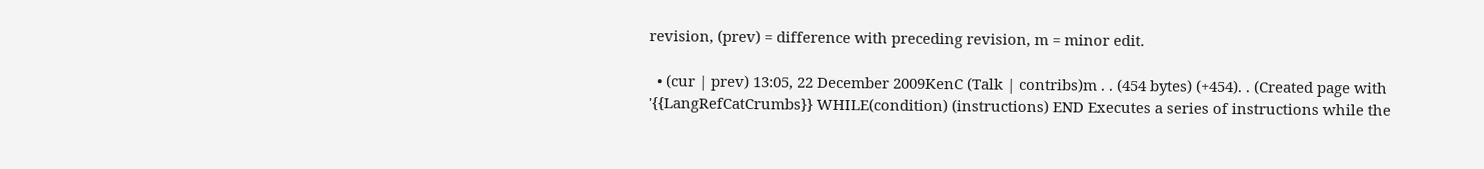revision, (prev) = difference with preceding revision, m = minor edit.

  • (cur | prev) 13:05, 22 December 2009KenC (Talk | contribs)m . . (454 bytes) (+454). . (Created page with '{{LangRefCatCrumbs}} WHILE(condition) (instructions) END Executes a series of instructions while the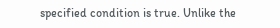specified condition is true. Unlike the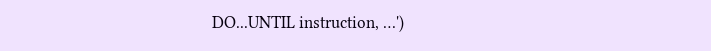DO...UNTIL instruction, …')